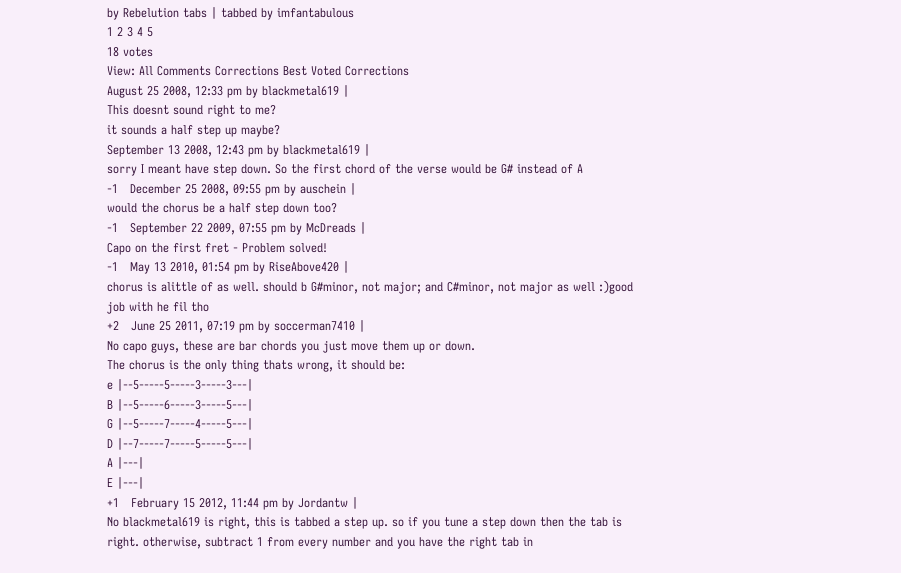by Rebelution tabs | tabbed by imfantabulous
1 2 3 4 5
18 votes
View: All Comments Corrections Best Voted Corrections
August 25 2008, 12:33 pm by blackmetal619 |
This doesnt sound right to me?
it sounds a half step up maybe?
September 13 2008, 12:43 pm by blackmetal619 |
sorry I meant have step down. So the first chord of the verse would be G# instead of A
-1   December 25 2008, 09:55 pm by auschein |
would the chorus be a half step down too?
-1   September 22 2009, 07:55 pm by McDreads |
Capo on the first fret - Problem solved!
-1   May 13 2010, 01:54 pm by RiseAbove420 |
chorus is alittle of as well. should b G#minor, not major; and C#minor, not major as well :)good job with he fil tho
+2   June 25 2011, 07:19 pm by soccerman7410 |
No capo guys, these are bar chords you just move them up or down.
The chorus is the only thing thats wrong, it should be:
e |--5-----5-----3-----3---|
B |--5-----6-----3-----5---|
G |--5-----7-----4-----5---|
D |--7-----7-----5-----5---|
A |---|
E |---|
+1   February 15 2012, 11:44 pm by Jordantw |
No blackmetal619 is right, this is tabbed a step up. so if you tune a step down then the tab is right. otherwise, subtract 1 from every number and you have the right tab in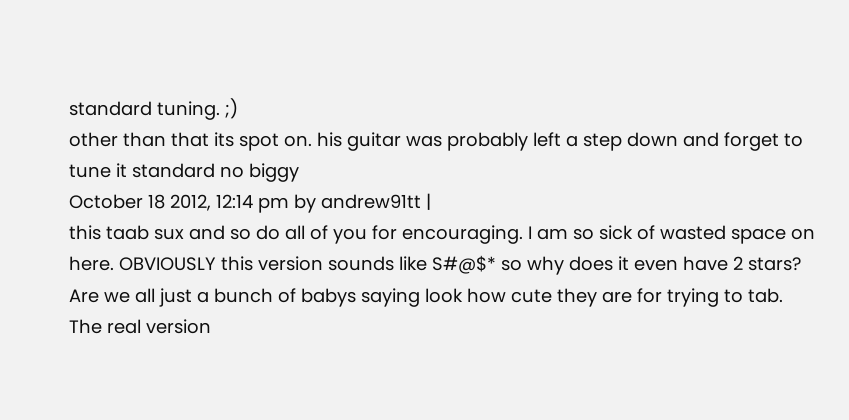standard tuning. ;)
other than that its spot on. his guitar was probably left a step down and forget to tune it standard no biggy
October 18 2012, 12:14 pm by andrew91tt |
this taab sux and so do all of you for encouraging. I am so sick of wasted space on here. OBVIOUSLY this version sounds like S#@$* so why does it even have 2 stars? Are we all just a bunch of babys saying look how cute they are for trying to tab. The real version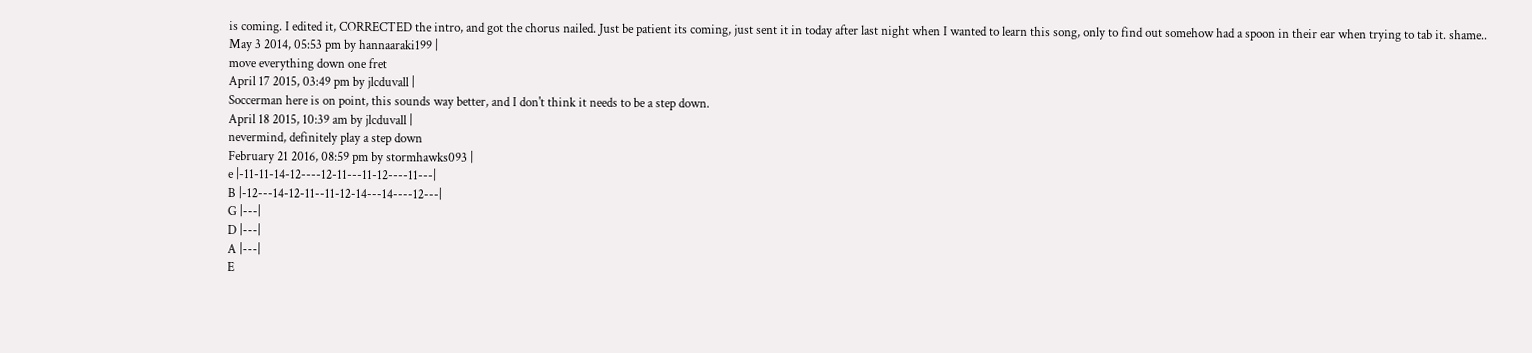is coming. I edited it, CORRECTED the intro, and got the chorus nailed. Just be patient its coming, just sent it in today after last night when I wanted to learn this song, only to find out somehow had a spoon in their ear when trying to tab it. shame..
May 3 2014, 05:53 pm by hannaaraki199 |
move everything down one fret
April 17 2015, 03:49 pm by jlcduvall |
Soccerman here is on point, this sounds way better, and I don't think it needs to be a step down.
April 18 2015, 10:39 am by jlcduvall |
nevermind, definitely play a step down
February 21 2016, 08:59 pm by stormhawks093 |
e |-11-11-14-12----12-11---11-12----11---|
B |-12---14-12-11--11-12-14---14----12---|
G |---|
D |---|
A |---|
E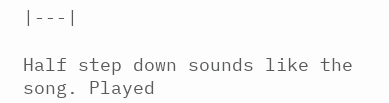|---|

Half step down sounds like the song. Played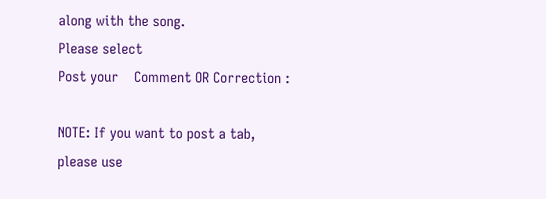along with the song.
Please select
Post your    Comment OR Correction :

NOTE: If you want to post a tab,
please use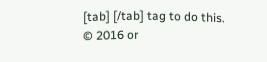[tab] [/tab] tag to do this.
© 2016 or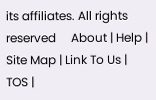its affiliates. All rights reserved     About | Help | Site Map | Link To Us | TOS |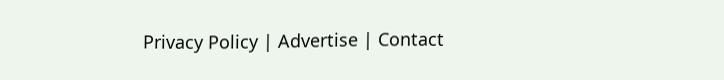Privacy Policy | Advertise | Contact